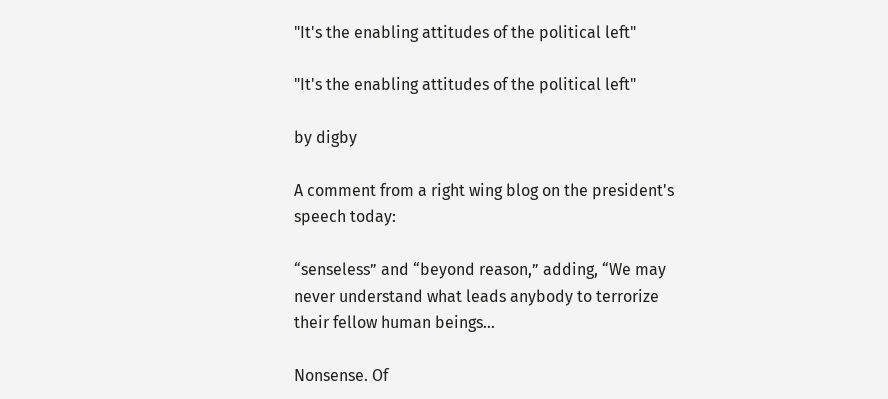"It's the enabling attitudes of the political left"

"It's the enabling attitudes of the political left"

by digby

A comment from a right wing blog on the president's speech today:

“senseless” and “beyond reason,” adding, “We may never understand what leads anybody to terrorize their fellow human beings…

Nonsense. Of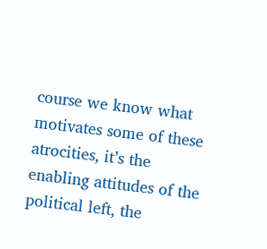course we know what motivates some of these atrocities, it’s the enabling attitudes of the political left, the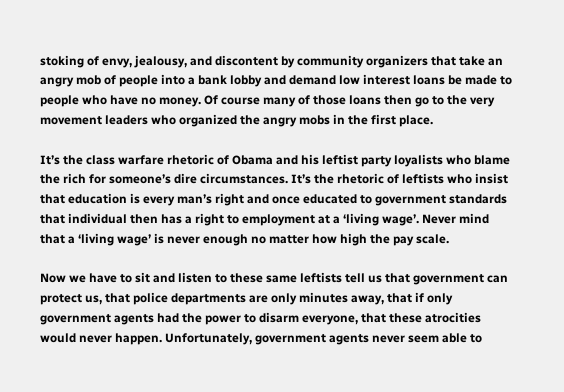stoking of envy, jealousy, and discontent by community organizers that take an angry mob of people into a bank lobby and demand low interest loans be made to people who have no money. Of course many of those loans then go to the very movement leaders who organized the angry mobs in the first place.

It’s the class warfare rhetoric of Obama and his leftist party loyalists who blame the rich for someone’s dire circumstances. It’s the rhetoric of leftists who insist that education is every man’s right and once educated to government standards that individual then has a right to employment at a ‘living wage’. Never mind that a ‘living wage’ is never enough no matter how high the pay scale.

Now we have to sit and listen to these same leftists tell us that government can protect us, that police departments are only minutes away, that if only government agents had the power to disarm everyone, that these atrocities would never happen. Unfortunately, government agents never seem able to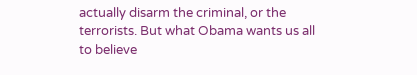actually disarm the criminal, or the terrorists. But what Obama wants us all to believe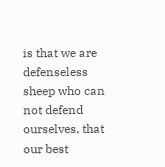is that we are defenseless sheep who can not defend ourselves, that our best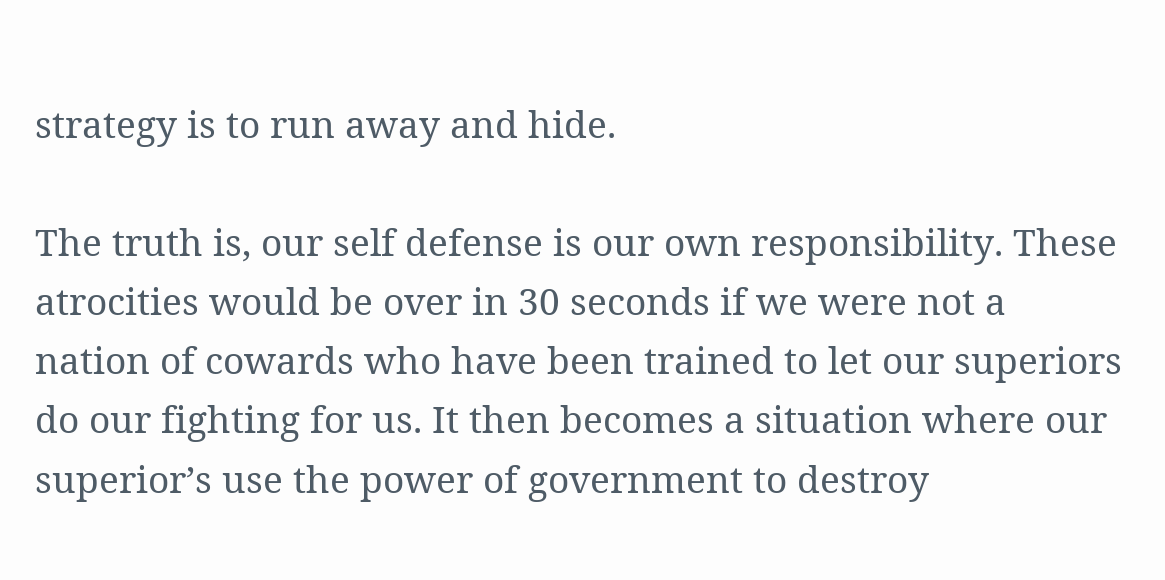strategy is to run away and hide.

The truth is, our self defense is our own responsibility. These atrocities would be over in 30 seconds if we were not a nation of cowards who have been trained to let our superiors do our fighting for us. It then becomes a situation where our superior’s use the power of government to destroy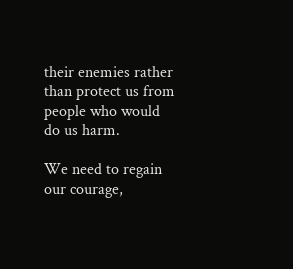their enemies rather than protect us from people who would do us harm.

We need to regain our courage,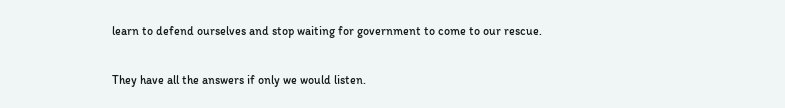learn to defend ourselves and stop waiting for government to come to our rescue.

They have all the answers if only we would listen.